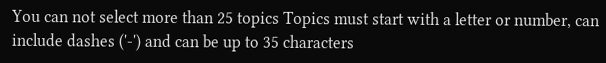You can not select more than 25 topics Topics must start with a letter or number, can include dashes ('-') and can be up to 35 characters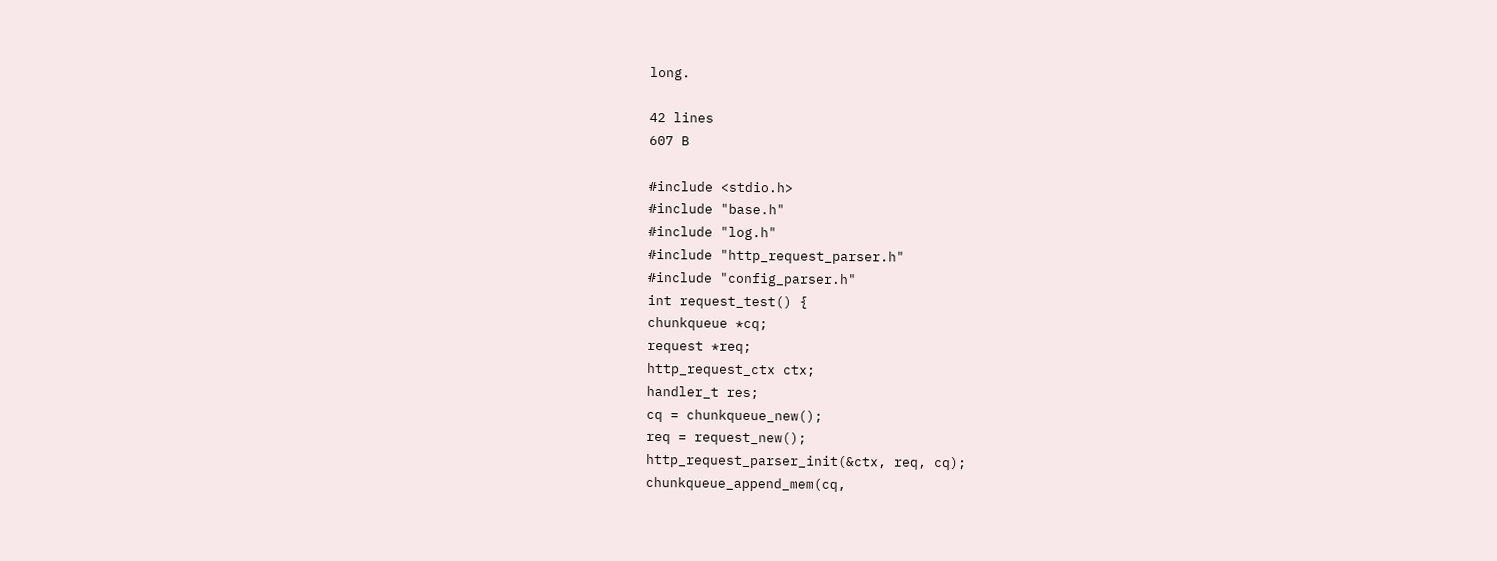long.

42 lines
607 B

#include <stdio.h>
#include "base.h"
#include "log.h"
#include "http_request_parser.h"
#include "config_parser.h"
int request_test() {
chunkqueue *cq;
request *req;
http_request_ctx ctx;
handler_t res;
cq = chunkqueue_new();
req = request_new();
http_request_parser_init(&ctx, req, cq);
chunkqueue_append_mem(cq,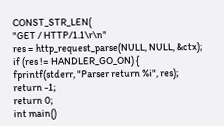CONST_STR_LEN(
"GET / HTTP/1.1\r\n"
res = http_request_parse(NULL, NULL, &ctx);
if (res != HANDLER_GO_ON) {
fprintf(stderr, "Parser return %i", res);
return -1;
return 0;
int main()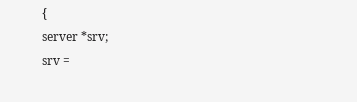{
server *srv;
srv =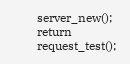server_new();
return request_test();